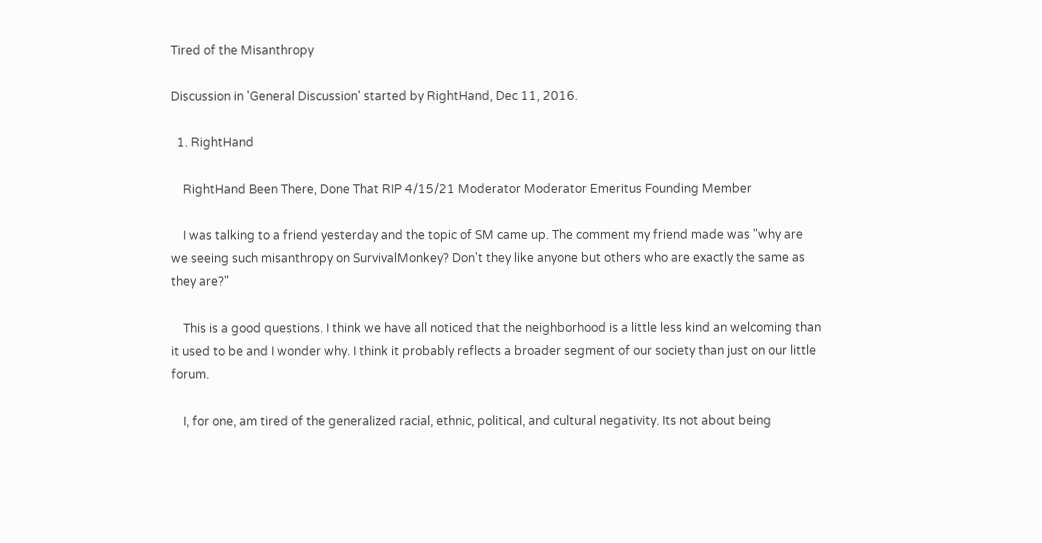Tired of the Misanthropy

Discussion in 'General Discussion' started by RightHand, Dec 11, 2016.

  1. RightHand

    RightHand Been There, Done That RIP 4/15/21 Moderator Moderator Emeritus Founding Member

    I was talking to a friend yesterday and the topic of SM came up. The comment my friend made was "why are we seeing such misanthropy on SurvivalMonkey? Don't they like anyone but others who are exactly the same as they are?"

    This is a good questions. I think we have all noticed that the neighborhood is a little less kind an welcoming than it used to be and I wonder why. I think it probably reflects a broader segment of our society than just on our little forum.

    I, for one, am tired of the generalized racial, ethnic, political, and cultural negativity. Its not about being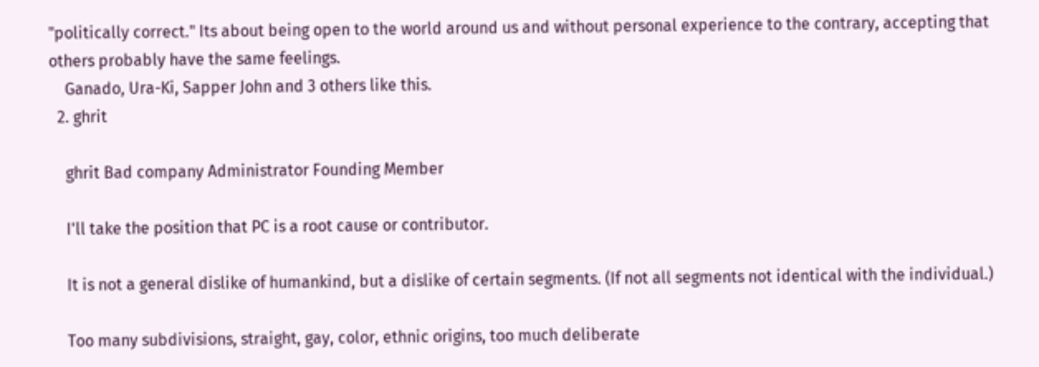"politically correct." Its about being open to the world around us and without personal experience to the contrary, accepting that others probably have the same feelings.
    Ganado, Ura-Ki, Sapper John and 3 others like this.
  2. ghrit

    ghrit Bad company Administrator Founding Member

    I'll take the position that PC is a root cause or contributor.

    It is not a general dislike of humankind, but a dislike of certain segments. (If not all segments not identical with the individual.)

    Too many subdivisions, straight, gay, color, ethnic origins, too much deliberate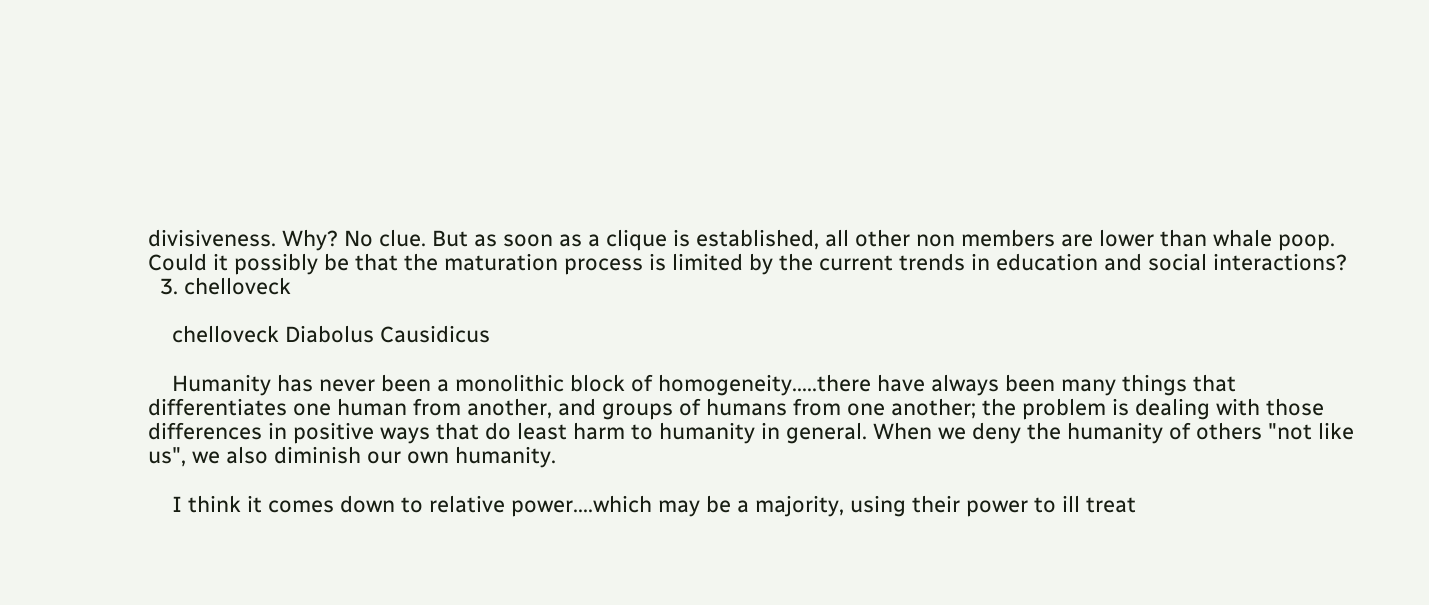divisiveness. Why? No clue. But as soon as a clique is established, all other non members are lower than whale poop. Could it possibly be that the maturation process is limited by the current trends in education and social interactions?
  3. chelloveck

    chelloveck Diabolus Causidicus

    Humanity has never been a monolithic block of homogeneity.....there have always been many things that differentiates one human from another, and groups of humans from one another; the problem is dealing with those differences in positive ways that do least harm to humanity in general. When we deny the humanity of others "not like us", we also diminish our own humanity.

    I think it comes down to relative power....which may be a majority, using their power to ill treat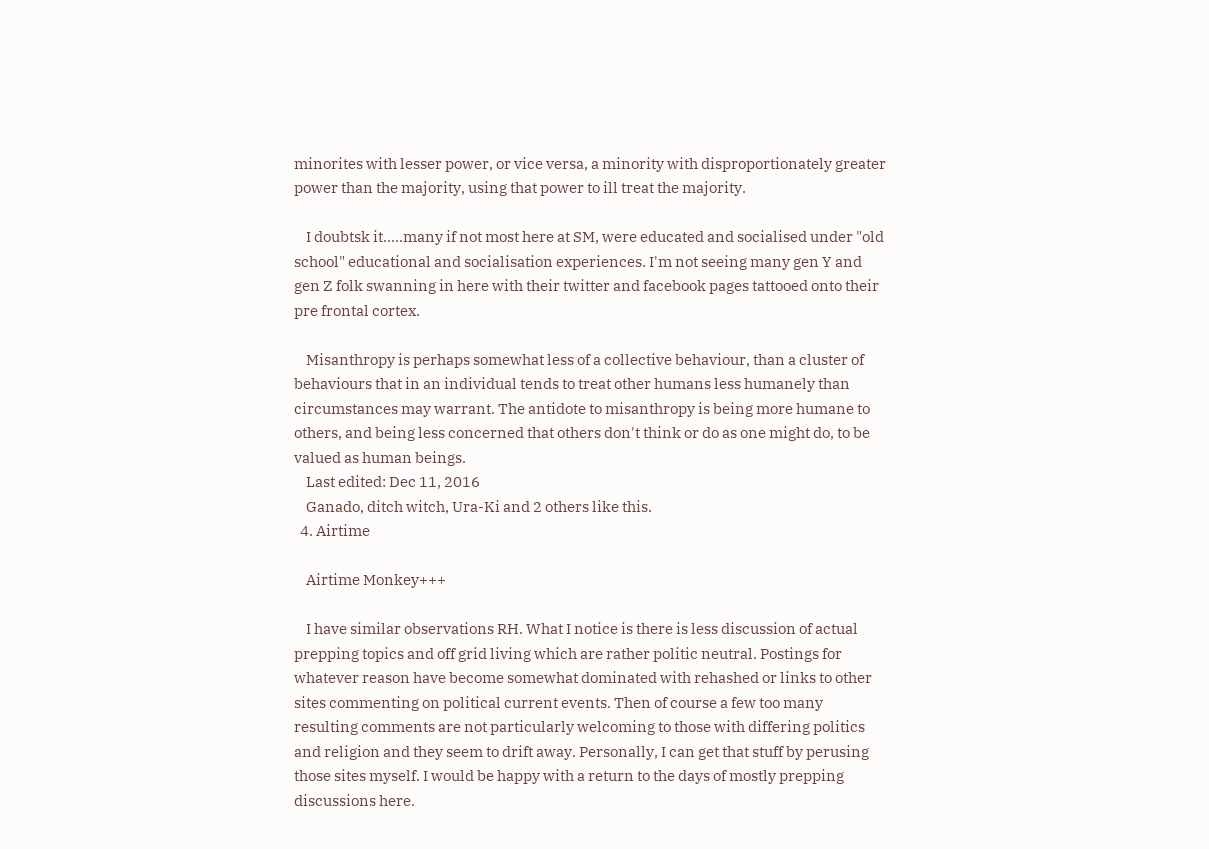minorites with lesser power, or vice versa, a minority with disproportionately greater power than the majority, using that power to ill treat the majority.

    I doubtsk it.....many if not most here at SM, were educated and socialised under "old school" educational and socialisation experiences. I'm not seeing many gen Y and gen Z folk swanning in here with their twitter and facebook pages tattooed onto their pre frontal cortex.

    Misanthropy is perhaps somewhat less of a collective behaviour, than a cluster of behaviours that in an individual tends to treat other humans less humanely than circumstances may warrant. The antidote to misanthropy is being more humane to others, and being less concerned that others don't think or do as one might do, to be valued as human beings.
    Last edited: Dec 11, 2016
    Ganado, ditch witch, Ura-Ki and 2 others like this.
  4. Airtime

    Airtime Monkey+++

    I have similar observations RH. What I notice is there is less discussion of actual prepping topics and off grid living which are rather politic neutral. Postings for whatever reason have become somewhat dominated with rehashed or links to other sites commenting on political current events. Then of course a few too many resulting comments are not particularly welcoming to those with differing politics and religion and they seem to drift away. Personally, I can get that stuff by perusing those sites myself. I would be happy with a return to the days of mostly prepping discussions here.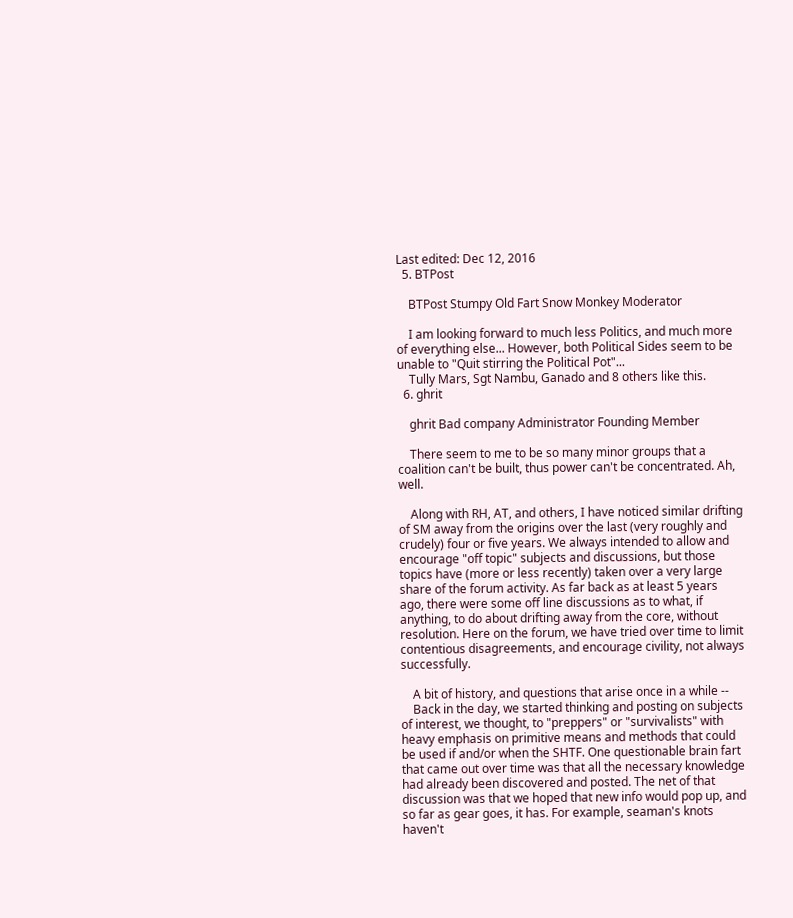Last edited: Dec 12, 2016
  5. BTPost

    BTPost Stumpy Old Fart Snow Monkey Moderator

    I am looking forward to much less Politics, and much more of everything else... However, both Political Sides seem to be unable to "Quit stirring the Political Pot"...
    Tully Mars, Sgt Nambu, Ganado and 8 others like this.
  6. ghrit

    ghrit Bad company Administrator Founding Member

    There seem to me to be so many minor groups that a coalition can't be built, thus power can't be concentrated. Ah, well.

    Along with RH, AT, and others, I have noticed similar drifting of SM away from the origins over the last (very roughly and crudely) four or five years. We always intended to allow and encourage "off topic" subjects and discussions, but those topics have (more or less recently) taken over a very large share of the forum activity. As far back as at least 5 years ago, there were some off line discussions as to what, if anything, to do about drifting away from the core, without resolution. Here on the forum, we have tried over time to limit contentious disagreements, and encourage civility, not always successfully.

    A bit of history, and questions that arise once in a while --
    Back in the day, we started thinking and posting on subjects of interest, we thought, to "preppers" or "survivalists" with heavy emphasis on primitive means and methods that could be used if and/or when the SHTF. One questionable brain fart that came out over time was that all the necessary knowledge had already been discovered and posted. The net of that discussion was that we hoped that new info would pop up, and so far as gear goes, it has. For example, seaman's knots haven't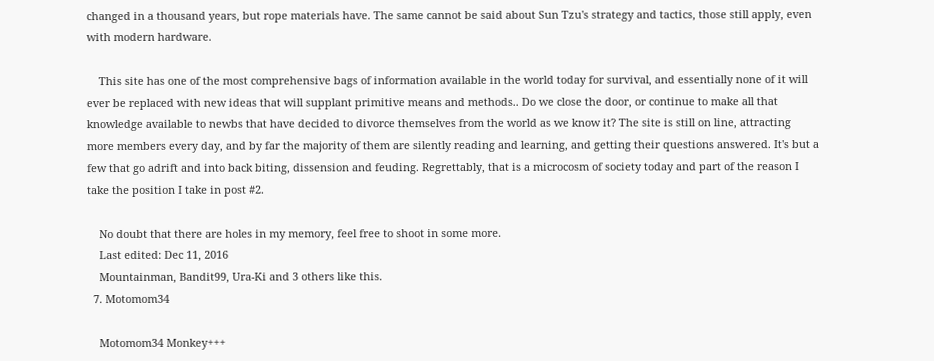changed in a thousand years, but rope materials have. The same cannot be said about Sun Tzu's strategy and tactics, those still apply, even with modern hardware.

    This site has one of the most comprehensive bags of information available in the world today for survival, and essentially none of it will ever be replaced with new ideas that will supplant primitive means and methods.. Do we close the door, or continue to make all that knowledge available to newbs that have decided to divorce themselves from the world as we know it? The site is still on line, attracting more members every day, and by far the majority of them are silently reading and learning, and getting their questions answered. It's but a few that go adrift and into back biting, dissension and feuding. Regrettably, that is a microcosm of society today and part of the reason I take the position I take in post #2.

    No doubt that there are holes in my memory, feel free to shoot in some more.
    Last edited: Dec 11, 2016
    Mountainman, Bandit99, Ura-Ki and 3 others like this.
  7. Motomom34

    Motomom34 Monkey+++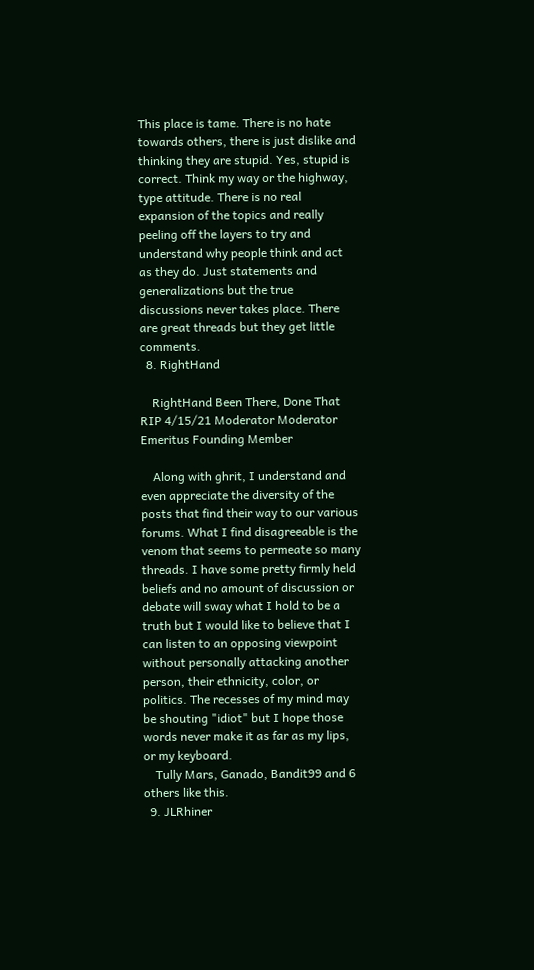This place is tame. There is no hate towards others, there is just dislike and thinking they are stupid. Yes, stupid is correct. Think my way or the highway, type attitude. There is no real expansion of the topics and really peeling off the layers to try and understand why people think and act as they do. Just statements and generalizations but the true discussions never takes place. There are great threads but they get little comments.
  8. RightHand

    RightHand Been There, Done That RIP 4/15/21 Moderator Moderator Emeritus Founding Member

    Along with ghrit, I understand and even appreciate the diversity of the posts that find their way to our various forums. What I find disagreeable is the venom that seems to permeate so many threads. I have some pretty firmly held beliefs and no amount of discussion or debate will sway what I hold to be a truth but I would like to believe that I can listen to an opposing viewpoint without personally attacking another person, their ethnicity, color, or politics. The recesses of my mind may be shouting "idiot" but I hope those words never make it as far as my lips, or my keyboard.
    Tully Mars, Ganado, Bandit99 and 6 others like this.
  9. JLRhiner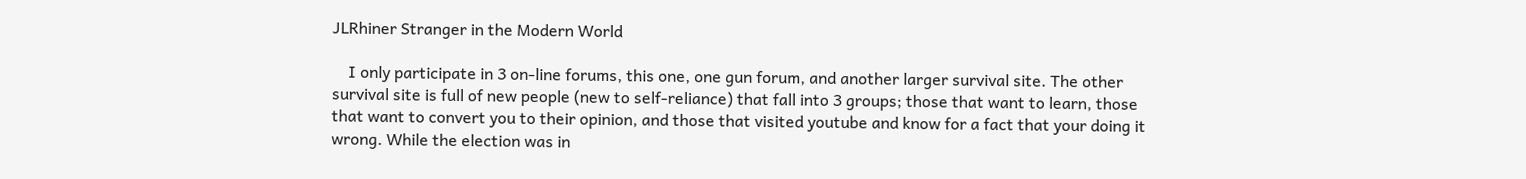JLRhiner Stranger in the Modern World

    I only participate in 3 on-line forums, this one, one gun forum, and another larger survival site. The other survival site is full of new people (new to self-reliance) that fall into 3 groups; those that want to learn, those that want to convert you to their opinion, and those that visited youtube and know for a fact that your doing it wrong. While the election was in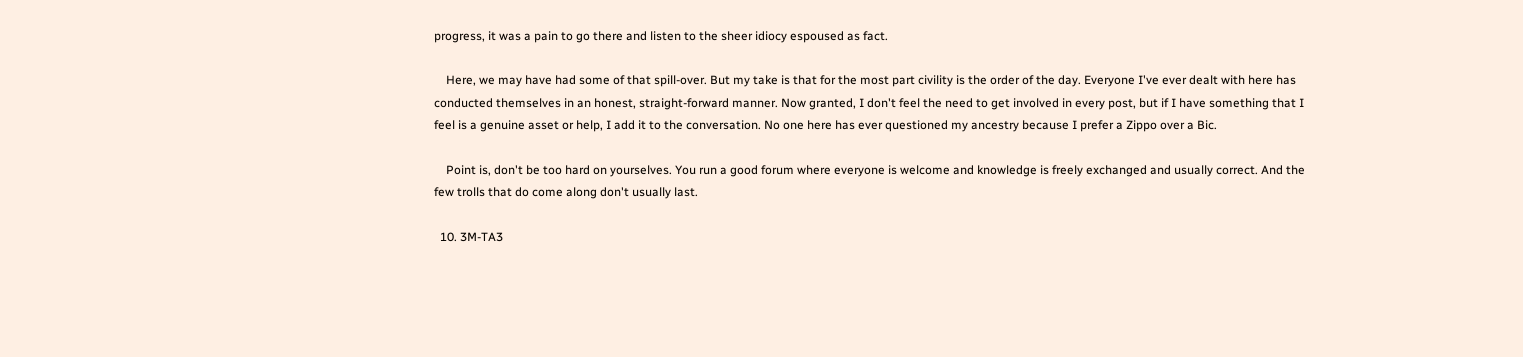progress, it was a pain to go there and listen to the sheer idiocy espoused as fact.

    Here, we may have had some of that spill-over. But my take is that for the most part civility is the order of the day. Everyone I've ever dealt with here has conducted themselves in an honest, straight-forward manner. Now granted, I don't feel the need to get involved in every post, but if I have something that I feel is a genuine asset or help, I add it to the conversation. No one here has ever questioned my ancestry because I prefer a Zippo over a Bic.

    Point is, don't be too hard on yourselves. You run a good forum where everyone is welcome and knowledge is freely exchanged and usually correct. And the few trolls that do come along don't usually last.

  10. 3M-TA3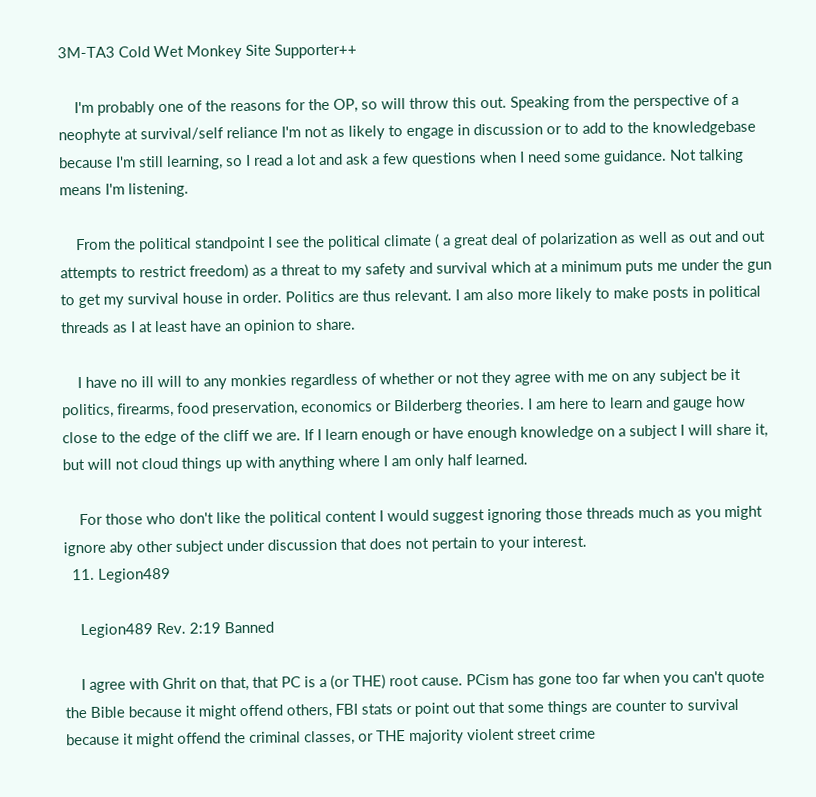3M-TA3 Cold Wet Monkey Site Supporter++

    I'm probably one of the reasons for the OP, so will throw this out. Speaking from the perspective of a neophyte at survival/self reliance I'm not as likely to engage in discussion or to add to the knowledgebase because I'm still learning, so I read a lot and ask a few questions when I need some guidance. Not talking means I'm listening.

    From the political standpoint I see the political climate ( a great deal of polarization as well as out and out attempts to restrict freedom) as a threat to my safety and survival which at a minimum puts me under the gun to get my survival house in order. Politics are thus relevant. I am also more likely to make posts in political threads as I at least have an opinion to share.

    I have no ill will to any monkies regardless of whether or not they agree with me on any subject be it politics, firearms, food preservation, economics or Bilderberg theories. I am here to learn and gauge how close to the edge of the cliff we are. If I learn enough or have enough knowledge on a subject I will share it, but will not cloud things up with anything where I am only half learned.

    For those who don't like the political content I would suggest ignoring those threads much as you might ignore aby other subject under discussion that does not pertain to your interest.
  11. Legion489

    Legion489 Rev. 2:19 Banned

    I agree with Ghrit on that, that PC is a (or THE) root cause. PCism has gone too far when you can't quote the Bible because it might offend others, FBI stats or point out that some things are counter to survival because it might offend the criminal classes, or THE majority violent street crime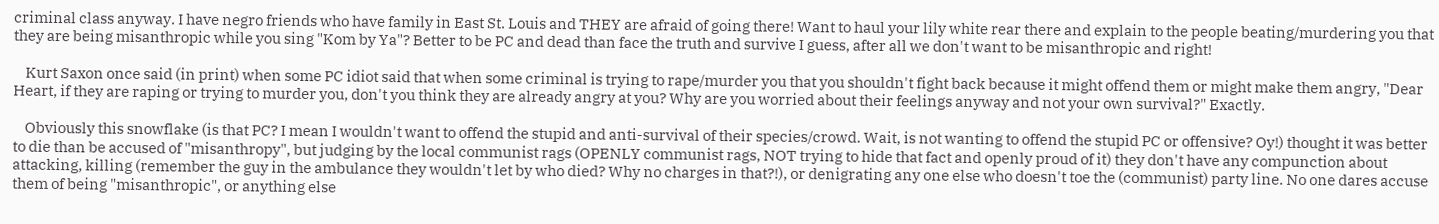criminal class anyway. I have negro friends who have family in East St. Louis and THEY are afraid of going there! Want to haul your lily white rear there and explain to the people beating/murdering you that they are being misanthropic while you sing "Kom by Ya"? Better to be PC and dead than face the truth and survive I guess, after all we don't want to be misanthropic and right!

    Kurt Saxon once said (in print) when some PC idiot said that when some criminal is trying to rape/murder you that you shouldn't fight back because it might offend them or might make them angry, "Dear Heart, if they are raping or trying to murder you, don't you think they are already angry at you? Why are you worried about their feelings anyway and not your own survival?" Exactly.

    Obviously this snowflake (is that PC? I mean I wouldn't want to offend the stupid and anti-survival of their species/crowd. Wait, is not wanting to offend the stupid PC or offensive? Oy!) thought it was better to die than be accused of "misanthropy", but judging by the local communist rags (OPENLY communist rags, NOT trying to hide that fact and openly proud of it) they don't have any compunction about attacking, killing (remember the guy in the ambulance they wouldn't let by who died? Why no charges in that?!), or denigrating any one else who doesn't toe the (communist) party line. No one dares accuse them of being "misanthropic", or anything else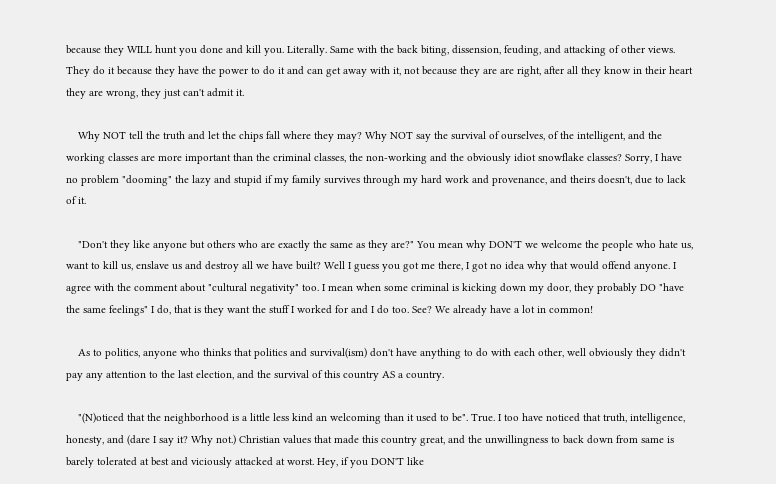because they WILL hunt you done and kill you. Literally. Same with the back biting, dissension, feuding, and attacking of other views. They do it because they have the power to do it and can get away with it, not because they are are right, after all they know in their heart they are wrong, they just can't admit it.

    Why NOT tell the truth and let the chips fall where they may? Why NOT say the survival of ourselves, of the intelligent, and the working classes are more important than the criminal classes, the non-working and the obviously idiot snowflake classes? Sorry, I have no problem "dooming" the lazy and stupid if my family survives through my hard work and provenance, and theirs doesn't, due to lack of it.

    "Don't they like anyone but others who are exactly the same as they are?" You mean why DON'T we welcome the people who hate us, want to kill us, enslave us and destroy all we have built? Well I guess you got me there, I got no idea why that would offend anyone. I agree with the comment about "cultural negativity" too. I mean when some criminal is kicking down my door, they probably DO "have the same feelings" I do, that is they want the stuff I worked for and I do too. See? We already have a lot in common!

    As to politics, anyone who thinks that politics and survival(ism) don't have anything to do with each other, well obviously they didn't pay any attention to the last election, and the survival of this country AS a country.

    "(N)oticed that the neighborhood is a little less kind an welcoming than it used to be". True. I too have noticed that truth, intelligence, honesty, and (dare I say it? Why not.) Christian values that made this country great, and the unwillingness to back down from same is barely tolerated at best and viciously attacked at worst. Hey, if you DON'T like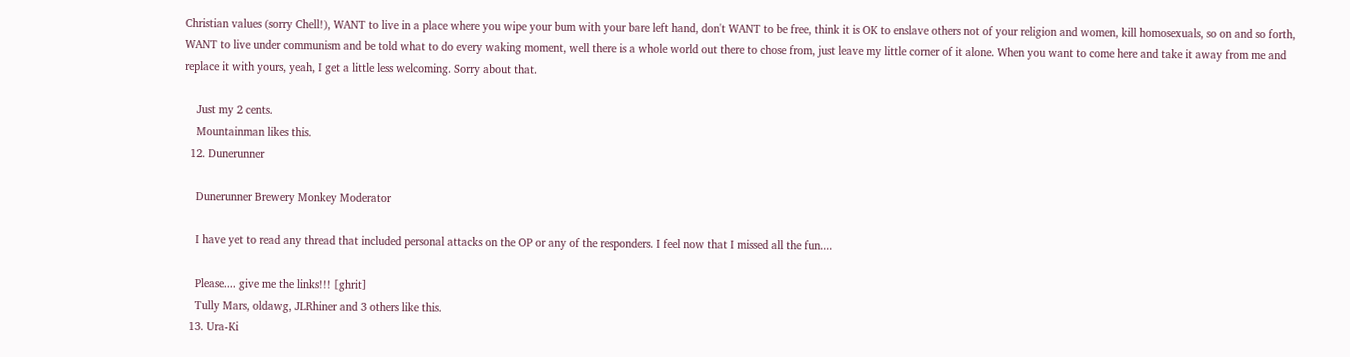Christian values (sorry Chell!), WANT to live in a place where you wipe your bum with your bare left hand, don't WANT to be free, think it is OK to enslave others not of your religion and women, kill homosexuals, so on and so forth, WANT to live under communism and be told what to do every waking moment, well there is a whole world out there to chose from, just leave my little corner of it alone. When you want to come here and take it away from me and replace it with yours, yeah, I get a little less welcoming. Sorry about that.

    Just my 2 cents.
    Mountainman likes this.
  12. Dunerunner

    Dunerunner Brewery Monkey Moderator

    I have yet to read any thread that included personal attacks on the OP or any of the responders. I feel now that I missed all the fun....

    Please.... give me the links!!! [ghrit]
    Tully Mars, oldawg, JLRhiner and 3 others like this.
  13. Ura-Ki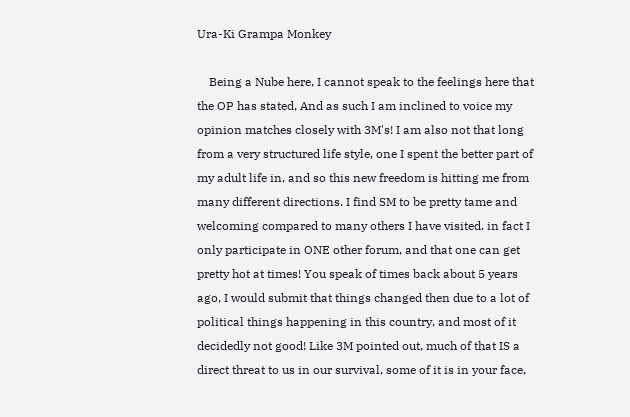Ura-Ki Grampa Monkey

    Being a Nube here, I cannot speak to the feelings here that the OP has stated, And as such I am inclined to voice my opinion matches closely with 3M's! I am also not that long from a very structured life style, one I spent the better part of my adult life in, and so this new freedom is hitting me from many different directions. I find SM to be pretty tame and welcoming compared to many others I have visited. in fact I only participate in ONE other forum, and that one can get pretty hot at times! You speak of times back about 5 years ago, I would submit that things changed then due to a lot of political things happening in this country, and most of it decidedly not good! Like 3M pointed out, much of that IS a direct threat to us in our survival, some of it is in your face,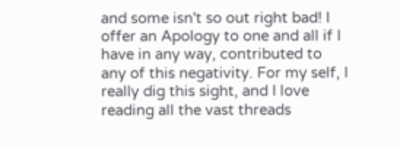and some isn't so out right bad! I offer an Apology to one and all if I have in any way, contributed to any of this negativity. For my self, I really dig this sight, and I love reading all the vast threads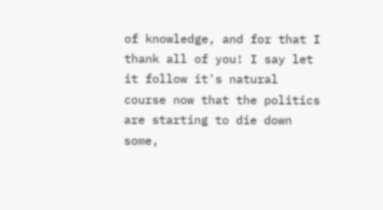of knowledge, and for that I thank all of you! I say let it follow it's natural course now that the politics are starting to die down some,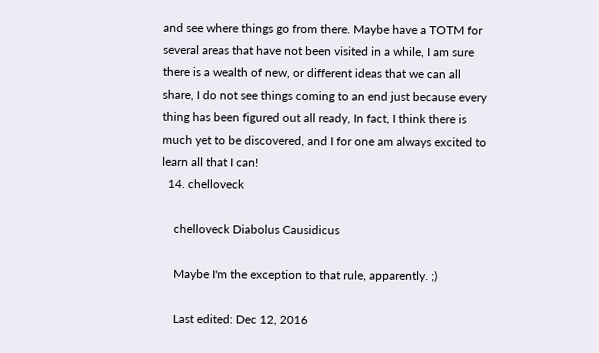and see where things go from there. Maybe have a TOTM for several areas that have not been visited in a while, I am sure there is a wealth of new, or different ideas that we can all share, I do not see things coming to an end just because every thing has been figured out all ready, In fact, I think there is much yet to be discovered, and I for one am always excited to learn all that I can!
  14. chelloveck

    chelloveck Diabolus Causidicus

    Maybe I'm the exception to that rule, apparently. ;)

    Last edited: Dec 12, 2016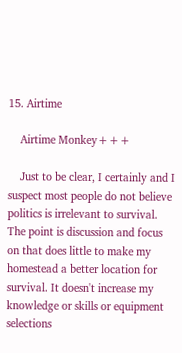15. Airtime

    Airtime Monkey+++

    Just to be clear, I certainly and I suspect most people do not believe politics is irrelevant to survival. The point is discussion and focus on that does little to make my homestead a better location for survival. It doesn't increase my knowledge or skills or equipment selections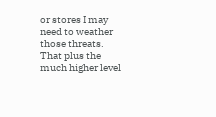or stores I may need to weather those threats. That plus the much higher level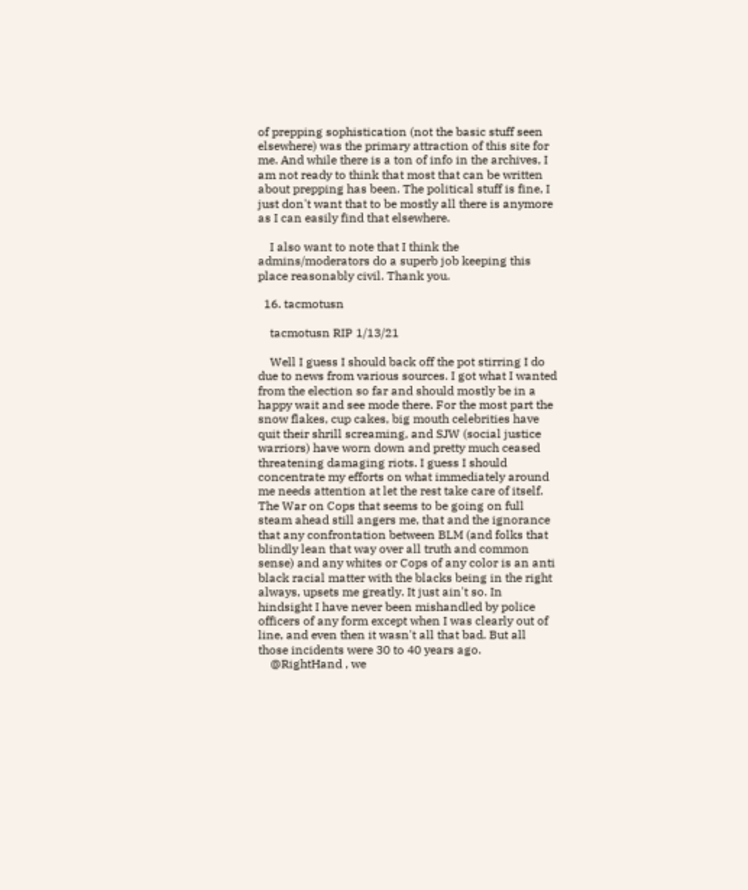of prepping sophistication (not the basic stuff seen elsewhere) was the primary attraction of this site for me. And while there is a ton of info in the archives, I am not ready to think that most that can be written about prepping has been. The political stuff is fine, I just don't want that to be mostly all there is anymore as I can easily find that elsewhere.

    I also want to note that I think the admins/moderators do a superb job keeping this place reasonably civil. Thank you.

  16. tacmotusn

    tacmotusn RIP 1/13/21

    Well I guess I should back off the pot stirring I do due to news from various sources. I got what I wanted from the election so far and should mostly be in a happy wait and see mode there. For the most part the snow flakes, cup cakes, big mouth celebrities have quit their shrill screaming, and SJW (social justice warriors) have worn down and pretty much ceased threatening damaging riots. I guess I should concentrate my efforts on what immediately around me needs attention at let the rest take care of itself. The War on Cops that seems to be going on full steam ahead still angers me, that and the ignorance that any confrontation between BLM (and folks that blindly lean that way over all truth and common sense) and any whites or Cops of any color is an anti black racial matter with the blacks being in the right always, upsets me greatly. It just ain't so. In hindsight I have never been mishandled by police officers of any form except when I was clearly out of line, and even then it wasn't all that bad. But all those incidents were 30 to 40 years ago.
    @RightHand , we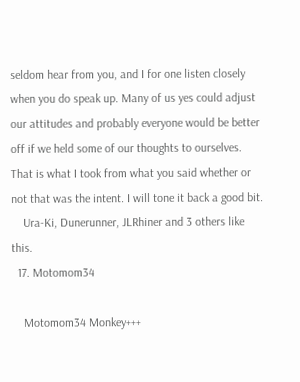seldom hear from you, and I for one listen closely when you do speak up. Many of us yes could adjust our attitudes and probably everyone would be better off if we held some of our thoughts to ourselves. That is what I took from what you said whether or not that was the intent. I will tone it back a good bit.
    Ura-Ki, Dunerunner, JLRhiner and 3 others like this.
  17. Motomom34

    Motomom34 Monkey+++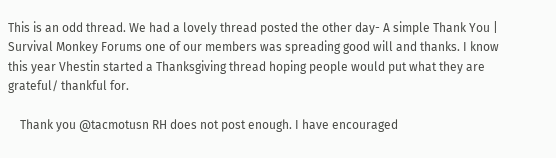This is an odd thread. We had a lovely thread posted the other day- A simple Thank You | Survival Monkey Forums one of our members was spreading good will and thanks. I know this year Vhestin started a Thanksgiving thread hoping people would put what they are grateful/ thankful for.

    Thank you @tacmotusn RH does not post enough. I have encouraged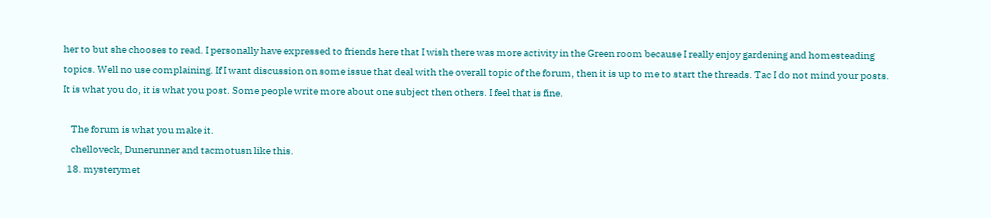her to but she chooses to read. I personally have expressed to friends here that I wish there was more activity in the Green room because I really enjoy gardening and homesteading topics. Well no use complaining. If I want discussion on some issue that deal with the overall topic of the forum, then it is up to me to start the threads. Tac I do not mind your posts. It is what you do, it is what you post. Some people write more about one subject then others. I feel that is fine.

    The forum is what you make it.
    chelloveck, Dunerunner and tacmotusn like this.
  18. mysterymet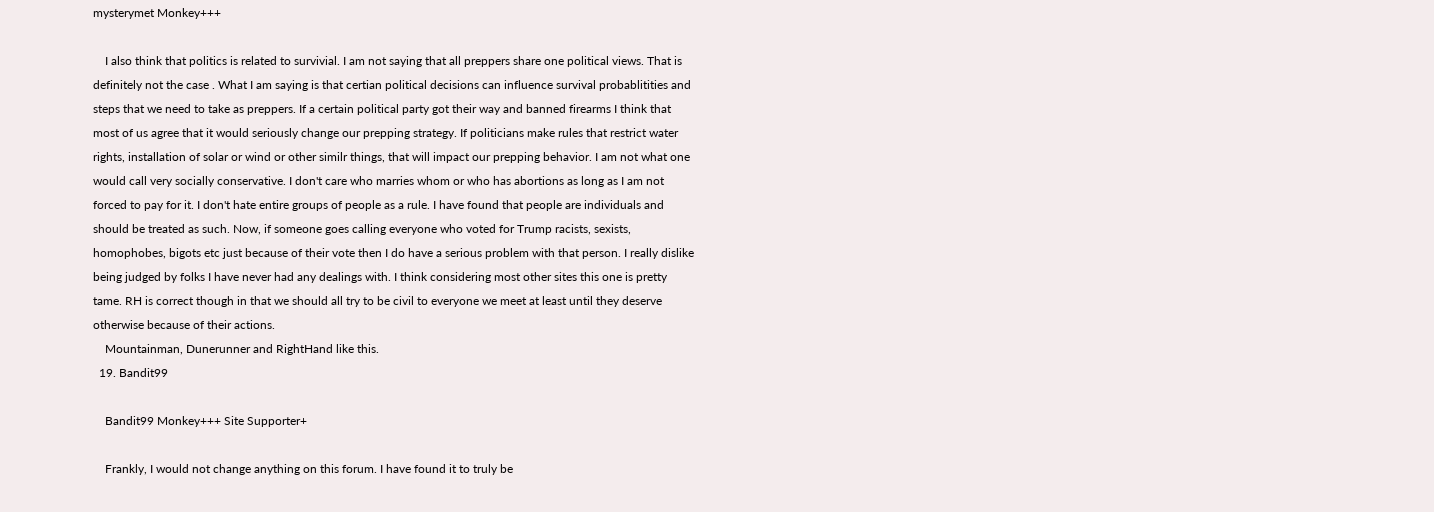mysterymet Monkey+++

    I also think that politics is related to survivial. I am not saying that all preppers share one political views. That is definitely not the case . What I am saying is that certian political decisions can influence survival probablitities and steps that we need to take as preppers. If a certain political party got their way and banned firearms I think that most of us agree that it would seriously change our prepping strategy. If politicians make rules that restrict water rights, installation of solar or wind or other similr things, that will impact our prepping behavior. I am not what one would call very socially conservative. I don't care who marries whom or who has abortions as long as I am not forced to pay for it. I don't hate entire groups of people as a rule. I have found that people are individuals and should be treated as such. Now, if someone goes calling everyone who voted for Trump racists, sexists, homophobes, bigots etc just because of their vote then I do have a serious problem with that person. I really dislike being judged by folks I have never had any dealings with. I think considering most other sites this one is pretty tame. RH is correct though in that we should all try to be civil to everyone we meet at least until they deserve otherwise because of their actions.
    Mountainman, Dunerunner and RightHand like this.
  19. Bandit99

    Bandit99 Monkey+++ Site Supporter+

    Frankly, I would not change anything on this forum. I have found it to truly be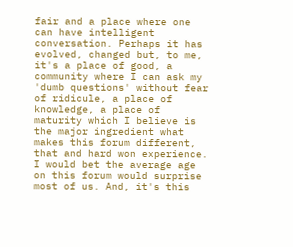fair and a place where one can have intelligent conversation. Perhaps it has evolved, changed but, to me, it's a place of good, a community where I can ask my 'dumb questions' without fear of ridicule, a place of knowledge, a place of maturity which I believe is the major ingredient what makes this forum different, that and hard won experience. I would bet the average age on this forum would surprise most of us. And, it's this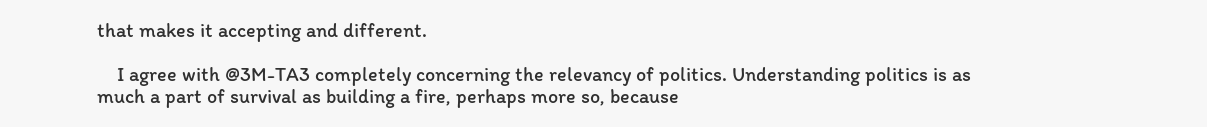that makes it accepting and different.

    I agree with @3M-TA3 completely concerning the relevancy of politics. Understanding politics is as much a part of survival as building a fire, perhaps more so, because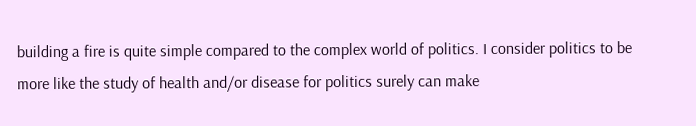building a fire is quite simple compared to the complex world of politics. I consider politics to be more like the study of health and/or disease for politics surely can make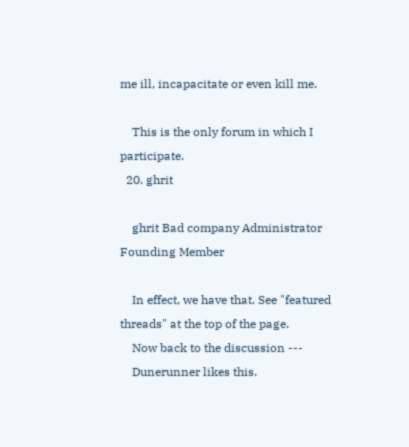me ill, incapacitate or even kill me.

    This is the only forum in which I participate.
  20. ghrit

    ghrit Bad company Administrator Founding Member

    In effect, we have that. See "featured threads" at the top of the page.
    Now back to the discussion ---
    Dunerunner likes this.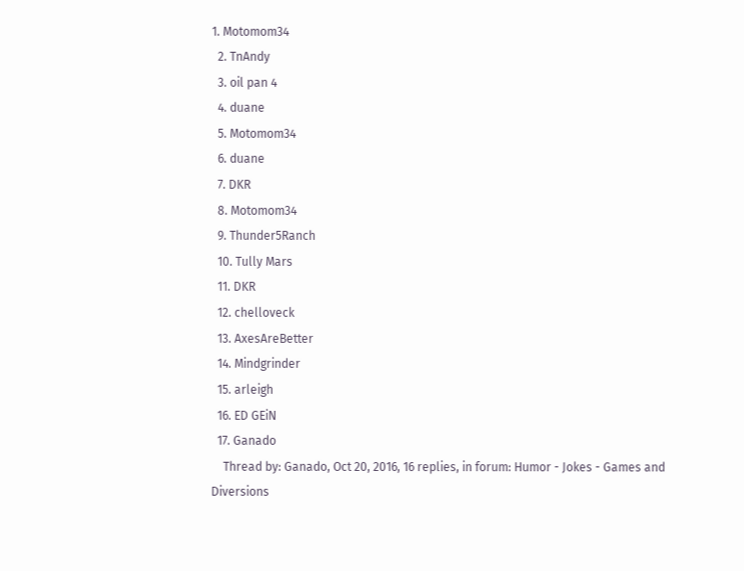1. Motomom34
  2. TnAndy
  3. oil pan 4
  4. duane
  5. Motomom34
  6. duane
  7. DKR
  8. Motomom34
  9. Thunder5Ranch
  10. Tully Mars
  11. DKR
  12. chelloveck
  13. AxesAreBetter
  14. Mindgrinder
  15. arleigh
  16. ED GEiN
  17. Ganado
    Thread by: Ganado, Oct 20, 2016, 16 replies, in forum: Humor - Jokes - Games and Diversions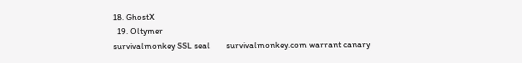18. GhostX
  19. Oltymer
survivalmonkey SSL seal        survivalmonkey.com warrant canary